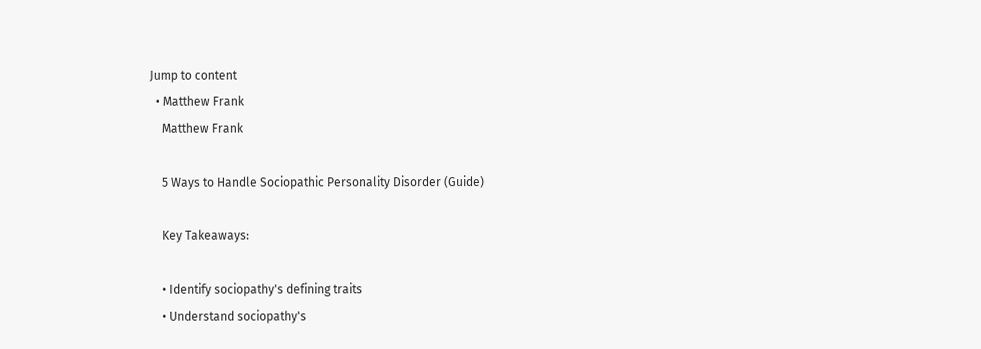Jump to content
  • Matthew Frank
    Matthew Frank

    5 Ways to Handle Sociopathic Personality Disorder (Guide)

    Key Takeaways:

    • Identify sociopathy's defining traits
    • Understand sociopathy's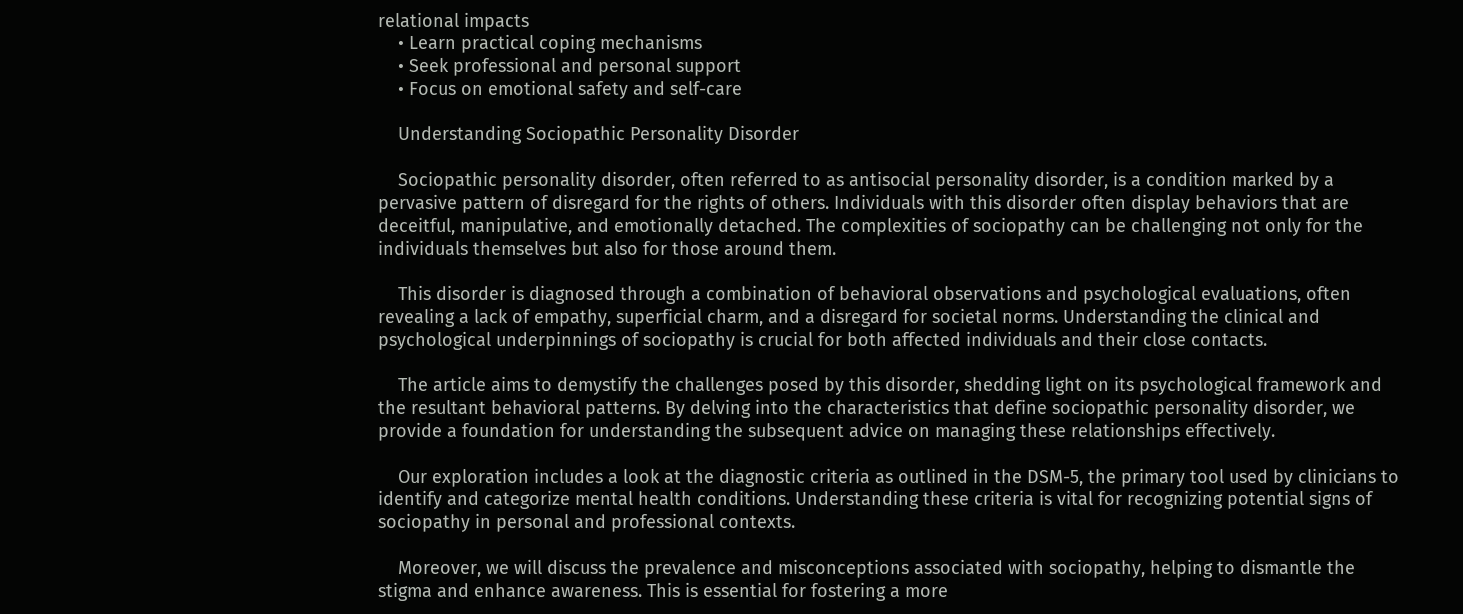relational impacts
    • Learn practical coping mechanisms
    • Seek professional and personal support
    • Focus on emotional safety and self-care

    Understanding Sociopathic Personality Disorder

    Sociopathic personality disorder, often referred to as antisocial personality disorder, is a condition marked by a pervasive pattern of disregard for the rights of others. Individuals with this disorder often display behaviors that are deceitful, manipulative, and emotionally detached. The complexities of sociopathy can be challenging not only for the individuals themselves but also for those around them.

    This disorder is diagnosed through a combination of behavioral observations and psychological evaluations, often revealing a lack of empathy, superficial charm, and a disregard for societal norms. Understanding the clinical and psychological underpinnings of sociopathy is crucial for both affected individuals and their close contacts.

    The article aims to demystify the challenges posed by this disorder, shedding light on its psychological framework and the resultant behavioral patterns. By delving into the characteristics that define sociopathic personality disorder, we provide a foundation for understanding the subsequent advice on managing these relationships effectively.

    Our exploration includes a look at the diagnostic criteria as outlined in the DSM-5, the primary tool used by clinicians to identify and categorize mental health conditions. Understanding these criteria is vital for recognizing potential signs of sociopathy in personal and professional contexts.

    Moreover, we will discuss the prevalence and misconceptions associated with sociopathy, helping to dismantle the stigma and enhance awareness. This is essential for fostering a more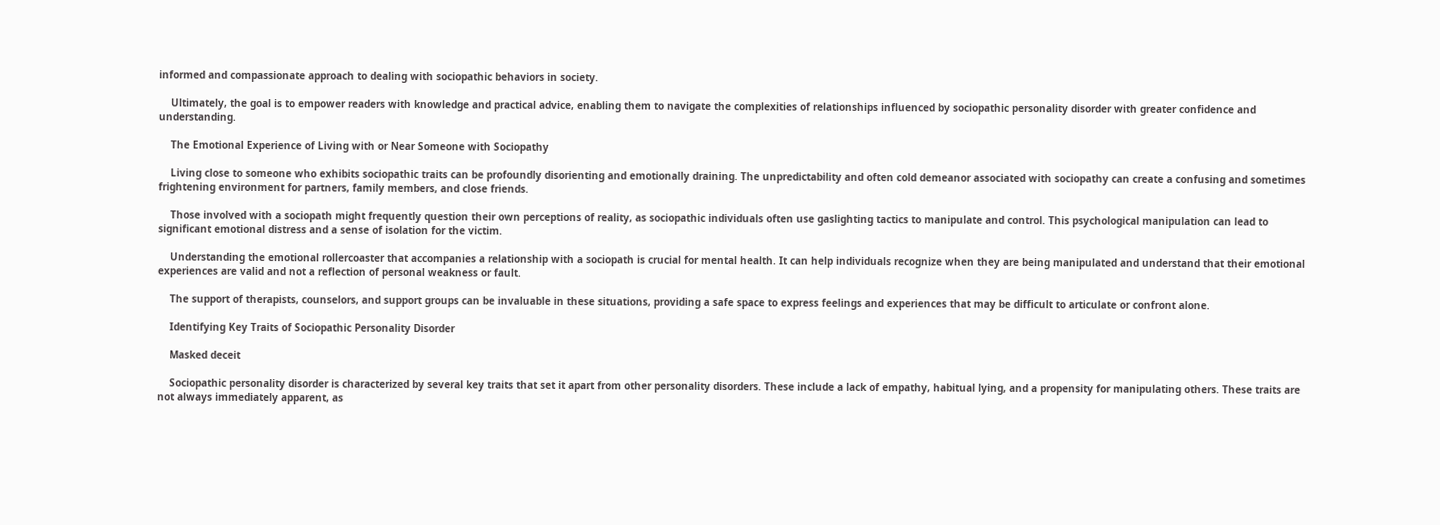informed and compassionate approach to dealing with sociopathic behaviors in society.

    Ultimately, the goal is to empower readers with knowledge and practical advice, enabling them to navigate the complexities of relationships influenced by sociopathic personality disorder with greater confidence and understanding.

    The Emotional Experience of Living with or Near Someone with Sociopathy

    Living close to someone who exhibits sociopathic traits can be profoundly disorienting and emotionally draining. The unpredictability and often cold demeanor associated with sociopathy can create a confusing and sometimes frightening environment for partners, family members, and close friends.

    Those involved with a sociopath might frequently question their own perceptions of reality, as sociopathic individuals often use gaslighting tactics to manipulate and control. This psychological manipulation can lead to significant emotional distress and a sense of isolation for the victim.

    Understanding the emotional rollercoaster that accompanies a relationship with a sociopath is crucial for mental health. It can help individuals recognize when they are being manipulated and understand that their emotional experiences are valid and not a reflection of personal weakness or fault.

    The support of therapists, counselors, and support groups can be invaluable in these situations, providing a safe space to express feelings and experiences that may be difficult to articulate or confront alone.

    Identifying Key Traits of Sociopathic Personality Disorder

    Masked deceit

    Sociopathic personality disorder is characterized by several key traits that set it apart from other personality disorders. These include a lack of empathy, habitual lying, and a propensity for manipulating others. These traits are not always immediately apparent, as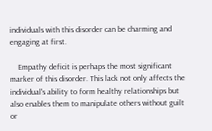individuals with this disorder can be charming and engaging at first.

    Empathy deficit is perhaps the most significant marker of this disorder. This lack not only affects the individual's ability to form healthy relationships but also enables them to manipulate others without guilt or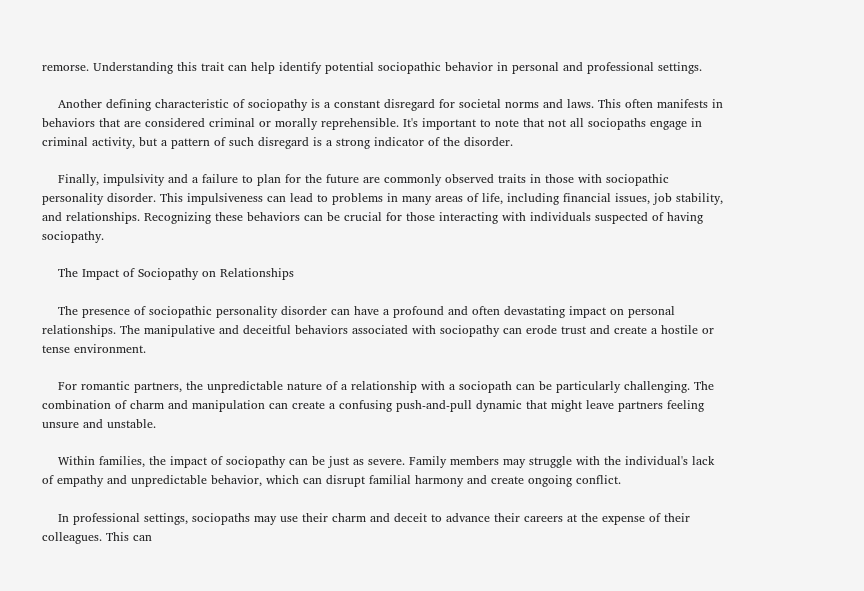remorse. Understanding this trait can help identify potential sociopathic behavior in personal and professional settings.

    Another defining characteristic of sociopathy is a constant disregard for societal norms and laws. This often manifests in behaviors that are considered criminal or morally reprehensible. It's important to note that not all sociopaths engage in criminal activity, but a pattern of such disregard is a strong indicator of the disorder.

    Finally, impulsivity and a failure to plan for the future are commonly observed traits in those with sociopathic personality disorder. This impulsiveness can lead to problems in many areas of life, including financial issues, job stability, and relationships. Recognizing these behaviors can be crucial for those interacting with individuals suspected of having sociopathy.

    The Impact of Sociopathy on Relationships

    The presence of sociopathic personality disorder can have a profound and often devastating impact on personal relationships. The manipulative and deceitful behaviors associated with sociopathy can erode trust and create a hostile or tense environment.

    For romantic partners, the unpredictable nature of a relationship with a sociopath can be particularly challenging. The combination of charm and manipulation can create a confusing push-and-pull dynamic that might leave partners feeling unsure and unstable.

    Within families, the impact of sociopathy can be just as severe. Family members may struggle with the individual's lack of empathy and unpredictable behavior, which can disrupt familial harmony and create ongoing conflict.

    In professional settings, sociopaths may use their charm and deceit to advance their careers at the expense of their colleagues. This can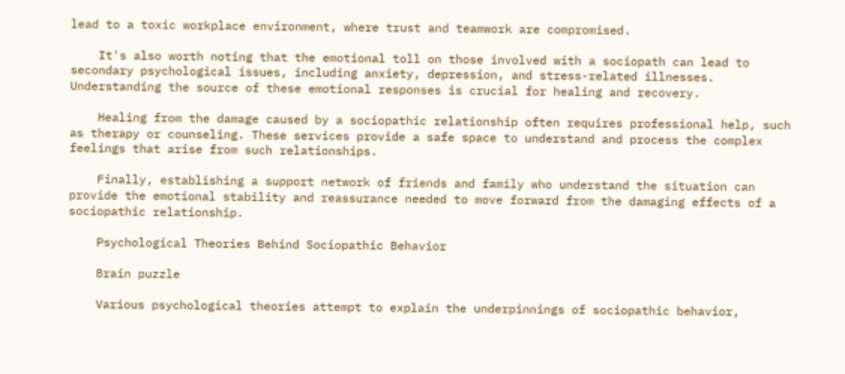lead to a toxic workplace environment, where trust and teamwork are compromised.

    It's also worth noting that the emotional toll on those involved with a sociopath can lead to secondary psychological issues, including anxiety, depression, and stress-related illnesses. Understanding the source of these emotional responses is crucial for healing and recovery.

    Healing from the damage caused by a sociopathic relationship often requires professional help, such as therapy or counseling. These services provide a safe space to understand and process the complex feelings that arise from such relationships.

    Finally, establishing a support network of friends and family who understand the situation can provide the emotional stability and reassurance needed to move forward from the damaging effects of a sociopathic relationship.

    Psychological Theories Behind Sociopathic Behavior

    Brain puzzle

    Various psychological theories attempt to explain the underpinnings of sociopathic behavior,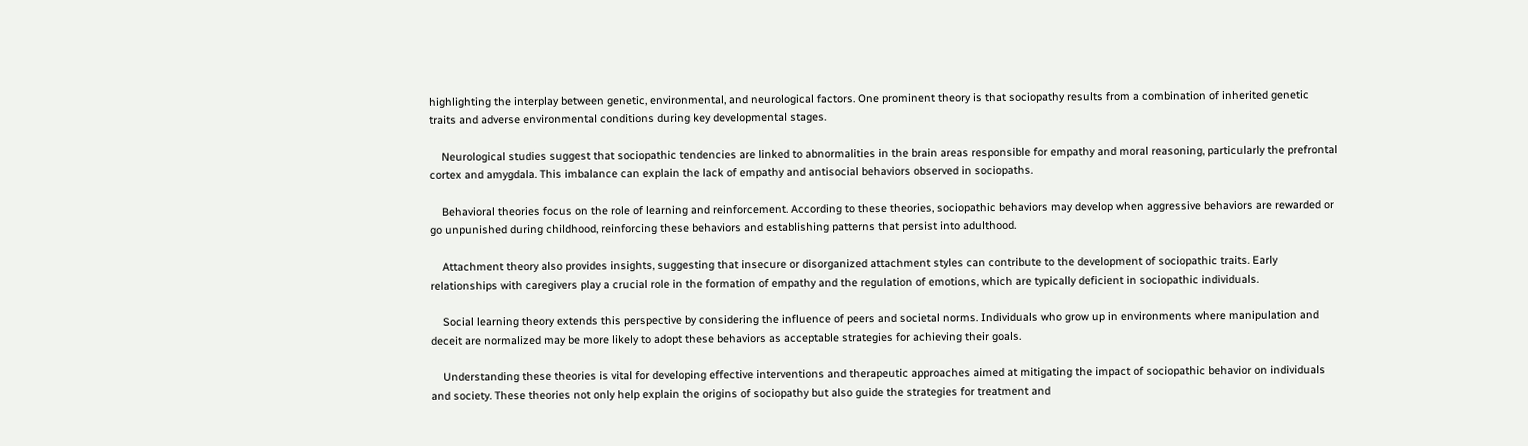highlighting the interplay between genetic, environmental, and neurological factors. One prominent theory is that sociopathy results from a combination of inherited genetic traits and adverse environmental conditions during key developmental stages.

    Neurological studies suggest that sociopathic tendencies are linked to abnormalities in the brain areas responsible for empathy and moral reasoning, particularly the prefrontal cortex and amygdala. This imbalance can explain the lack of empathy and antisocial behaviors observed in sociopaths.

    Behavioral theories focus on the role of learning and reinforcement. According to these theories, sociopathic behaviors may develop when aggressive behaviors are rewarded or go unpunished during childhood, reinforcing these behaviors and establishing patterns that persist into adulthood.

    Attachment theory also provides insights, suggesting that insecure or disorganized attachment styles can contribute to the development of sociopathic traits. Early relationships with caregivers play a crucial role in the formation of empathy and the regulation of emotions, which are typically deficient in sociopathic individuals.

    Social learning theory extends this perspective by considering the influence of peers and societal norms. Individuals who grow up in environments where manipulation and deceit are normalized may be more likely to adopt these behaviors as acceptable strategies for achieving their goals.

    Understanding these theories is vital for developing effective interventions and therapeutic approaches aimed at mitigating the impact of sociopathic behavior on individuals and society. These theories not only help explain the origins of sociopathy but also guide the strategies for treatment and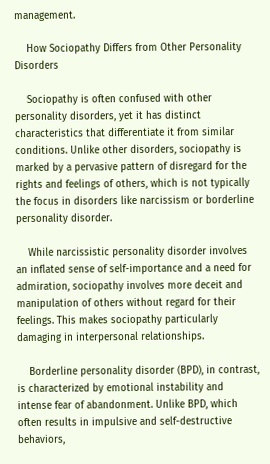management.

    How Sociopathy Differs from Other Personality Disorders

    Sociopathy is often confused with other personality disorders, yet it has distinct characteristics that differentiate it from similar conditions. Unlike other disorders, sociopathy is marked by a pervasive pattern of disregard for the rights and feelings of others, which is not typically the focus in disorders like narcissism or borderline personality disorder.

    While narcissistic personality disorder involves an inflated sense of self-importance and a need for admiration, sociopathy involves more deceit and manipulation of others without regard for their feelings. This makes sociopathy particularly damaging in interpersonal relationships.

    Borderline personality disorder (BPD), in contrast, is characterized by emotional instability and intense fear of abandonment. Unlike BPD, which often results in impulsive and self-destructive behaviors,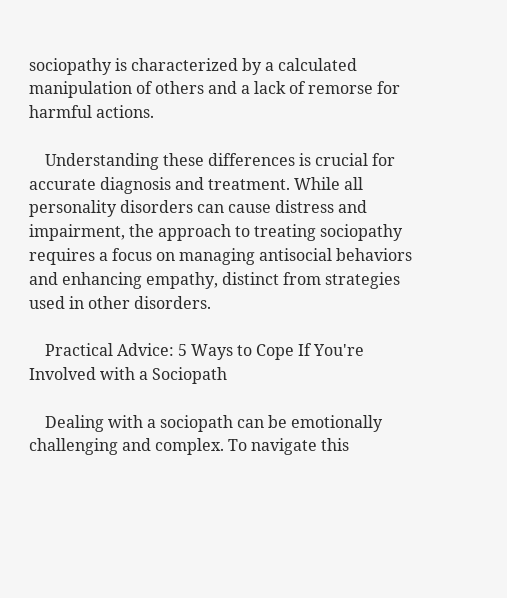sociopathy is characterized by a calculated manipulation of others and a lack of remorse for harmful actions.

    Understanding these differences is crucial for accurate diagnosis and treatment. While all personality disorders can cause distress and impairment, the approach to treating sociopathy requires a focus on managing antisocial behaviors and enhancing empathy, distinct from strategies used in other disorders.

    Practical Advice: 5 Ways to Cope If You're Involved with a Sociopath

    Dealing with a sociopath can be emotionally challenging and complex. To navigate this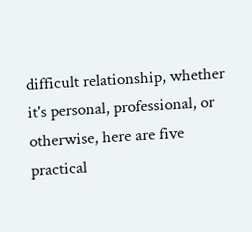difficult relationship, whether it's personal, professional, or otherwise, here are five practical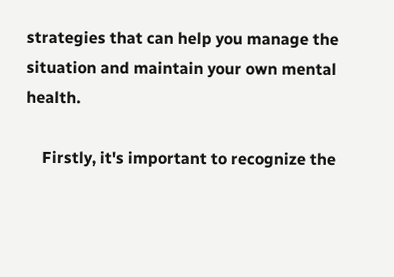strategies that can help you manage the situation and maintain your own mental health.

    Firstly, it's important to recognize the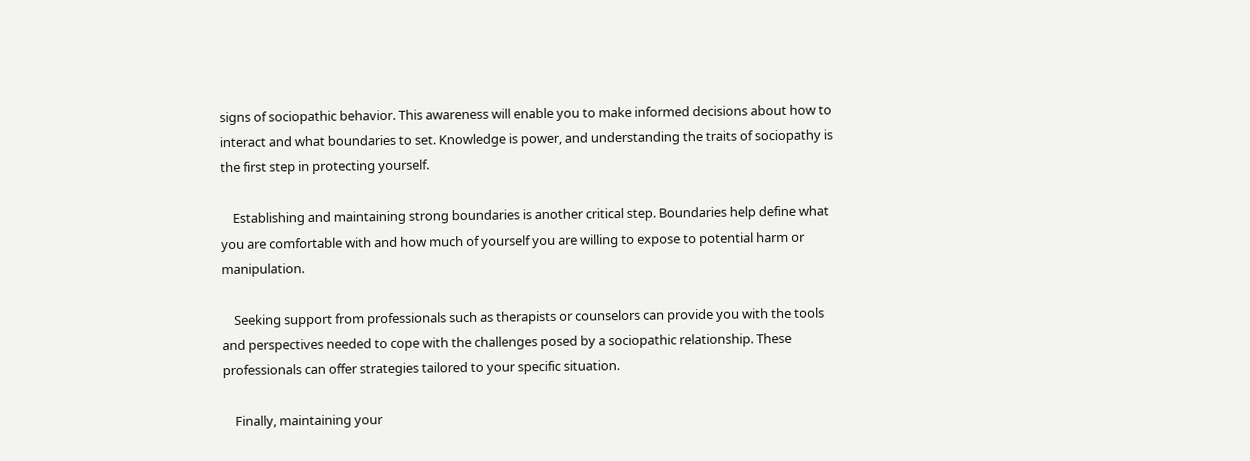signs of sociopathic behavior. This awareness will enable you to make informed decisions about how to interact and what boundaries to set. Knowledge is power, and understanding the traits of sociopathy is the first step in protecting yourself.

    Establishing and maintaining strong boundaries is another critical step. Boundaries help define what you are comfortable with and how much of yourself you are willing to expose to potential harm or manipulation.

    Seeking support from professionals such as therapists or counselors can provide you with the tools and perspectives needed to cope with the challenges posed by a sociopathic relationship. These professionals can offer strategies tailored to your specific situation.

    Finally, maintaining your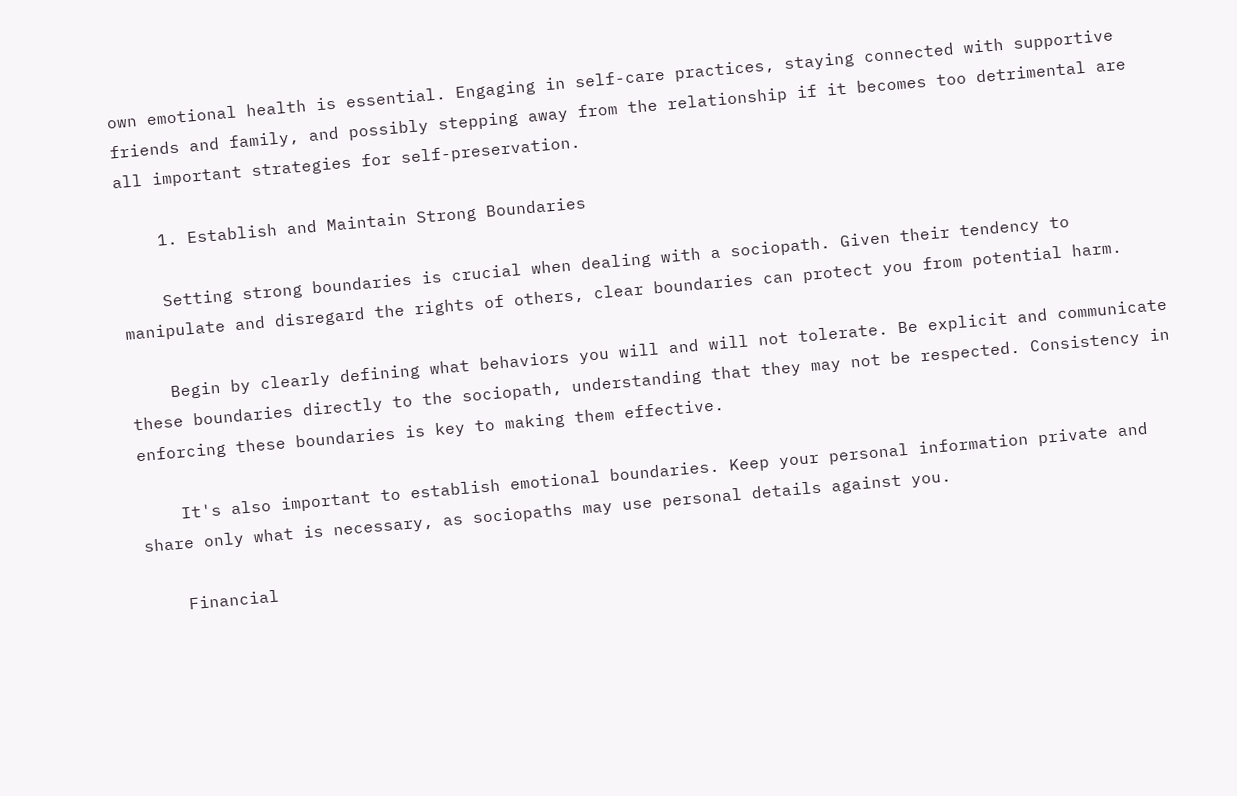own emotional health is essential. Engaging in self-care practices, staying connected with supportive friends and family, and possibly stepping away from the relationship if it becomes too detrimental are all important strategies for self-preservation.

    1. Establish and Maintain Strong Boundaries

    Setting strong boundaries is crucial when dealing with a sociopath. Given their tendency to manipulate and disregard the rights of others, clear boundaries can protect you from potential harm.

    Begin by clearly defining what behaviors you will and will not tolerate. Be explicit and communicate these boundaries directly to the sociopath, understanding that they may not be respected. Consistency in enforcing these boundaries is key to making them effective.

    It's also important to establish emotional boundaries. Keep your personal information private and share only what is necessary, as sociopaths may use personal details against you.

    Financial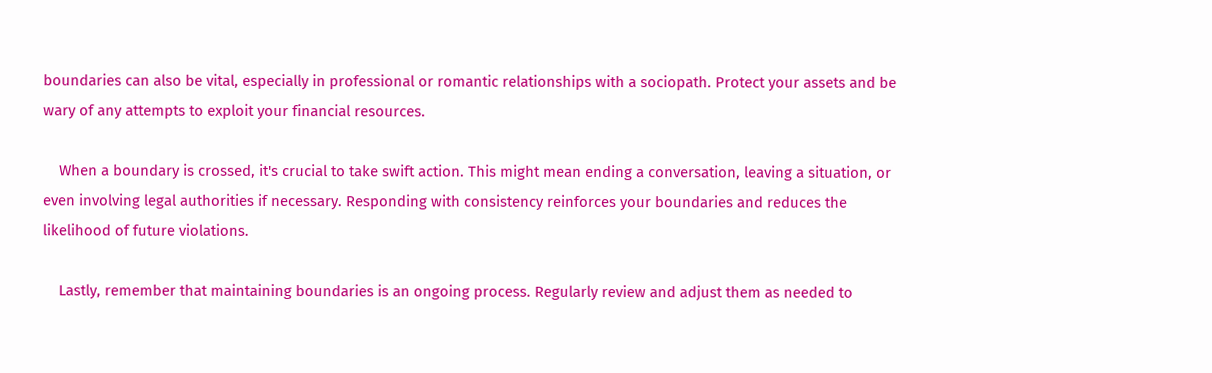boundaries can also be vital, especially in professional or romantic relationships with a sociopath. Protect your assets and be wary of any attempts to exploit your financial resources.

    When a boundary is crossed, it's crucial to take swift action. This might mean ending a conversation, leaving a situation, or even involving legal authorities if necessary. Responding with consistency reinforces your boundaries and reduces the likelihood of future violations.

    Lastly, remember that maintaining boundaries is an ongoing process. Regularly review and adjust them as needed to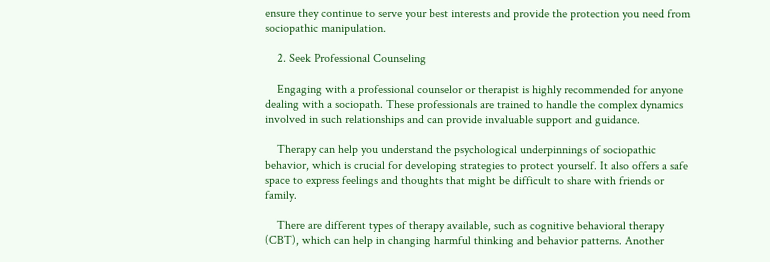ensure they continue to serve your best interests and provide the protection you need from sociopathic manipulation.

    2. Seek Professional Counseling

    Engaging with a professional counselor or therapist is highly recommended for anyone dealing with a sociopath. These professionals are trained to handle the complex dynamics involved in such relationships and can provide invaluable support and guidance.

    Therapy can help you understand the psychological underpinnings of sociopathic behavior, which is crucial for developing strategies to protect yourself. It also offers a safe space to express feelings and thoughts that might be difficult to share with friends or family.

    There are different types of therapy available, such as cognitive behavioral therapy (CBT), which can help in changing harmful thinking and behavior patterns. Another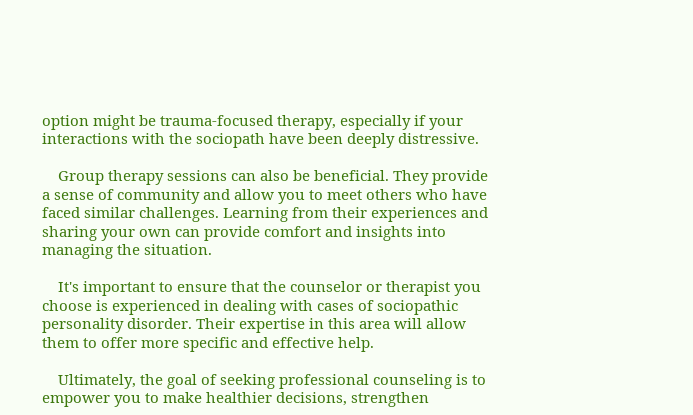option might be trauma-focused therapy, especially if your interactions with the sociopath have been deeply distressive.

    Group therapy sessions can also be beneficial. They provide a sense of community and allow you to meet others who have faced similar challenges. Learning from their experiences and sharing your own can provide comfort and insights into managing the situation.

    It's important to ensure that the counselor or therapist you choose is experienced in dealing with cases of sociopathic personality disorder. Their expertise in this area will allow them to offer more specific and effective help.

    Ultimately, the goal of seeking professional counseling is to empower you to make healthier decisions, strengthen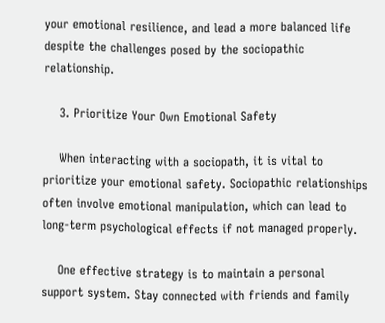your emotional resilience, and lead a more balanced life despite the challenges posed by the sociopathic relationship.

    3. Prioritize Your Own Emotional Safety

    When interacting with a sociopath, it is vital to prioritize your emotional safety. Sociopathic relationships often involve emotional manipulation, which can lead to long-term psychological effects if not managed properly.

    One effective strategy is to maintain a personal support system. Stay connected with friends and family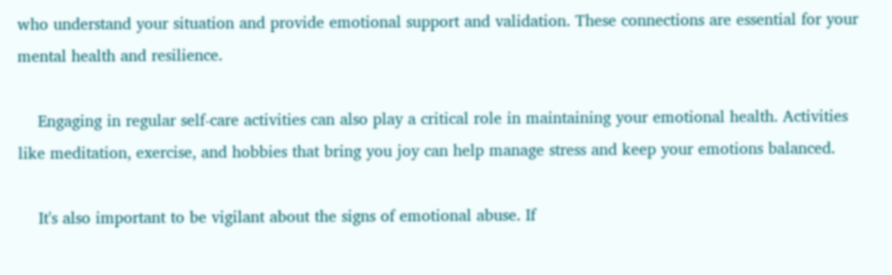who understand your situation and provide emotional support and validation. These connections are essential for your mental health and resilience.

    Engaging in regular self-care activities can also play a critical role in maintaining your emotional health. Activities like meditation, exercise, and hobbies that bring you joy can help manage stress and keep your emotions balanced.

    It's also important to be vigilant about the signs of emotional abuse. If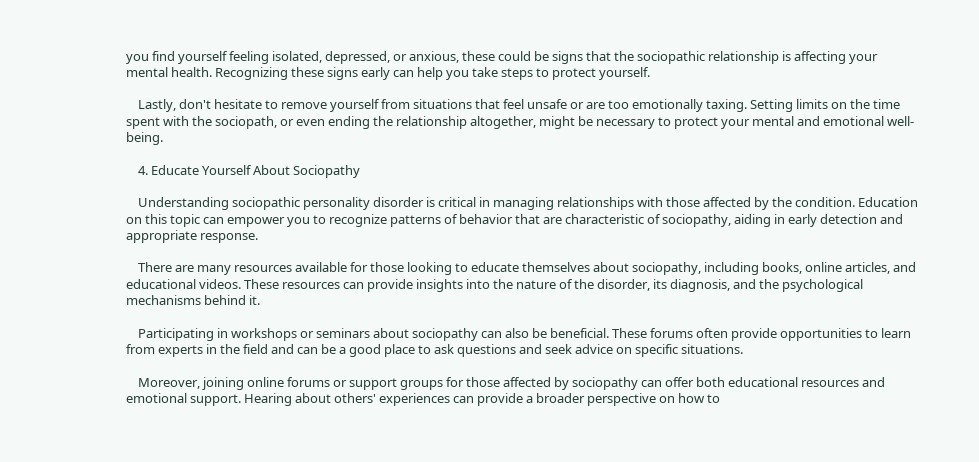you find yourself feeling isolated, depressed, or anxious, these could be signs that the sociopathic relationship is affecting your mental health. Recognizing these signs early can help you take steps to protect yourself.

    Lastly, don't hesitate to remove yourself from situations that feel unsafe or are too emotionally taxing. Setting limits on the time spent with the sociopath, or even ending the relationship altogether, might be necessary to protect your mental and emotional well-being.

    4. Educate Yourself About Sociopathy

    Understanding sociopathic personality disorder is critical in managing relationships with those affected by the condition. Education on this topic can empower you to recognize patterns of behavior that are characteristic of sociopathy, aiding in early detection and appropriate response.

    There are many resources available for those looking to educate themselves about sociopathy, including books, online articles, and educational videos. These resources can provide insights into the nature of the disorder, its diagnosis, and the psychological mechanisms behind it.

    Participating in workshops or seminars about sociopathy can also be beneficial. These forums often provide opportunities to learn from experts in the field and can be a good place to ask questions and seek advice on specific situations.

    Moreover, joining online forums or support groups for those affected by sociopathy can offer both educational resources and emotional support. Hearing about others' experiences can provide a broader perspective on how to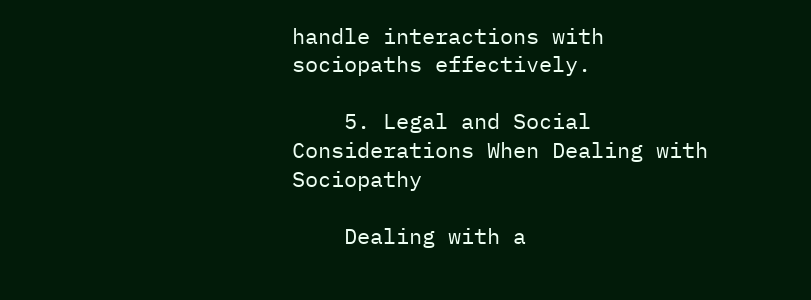handle interactions with sociopaths effectively.

    5. Legal and Social Considerations When Dealing with Sociopathy

    Dealing with a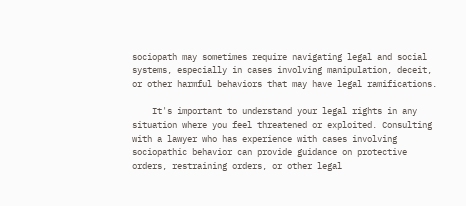sociopath may sometimes require navigating legal and social systems, especially in cases involving manipulation, deceit, or other harmful behaviors that may have legal ramifications.

    It's important to understand your legal rights in any situation where you feel threatened or exploited. Consulting with a lawyer who has experience with cases involving sociopathic behavior can provide guidance on protective orders, restraining orders, or other legal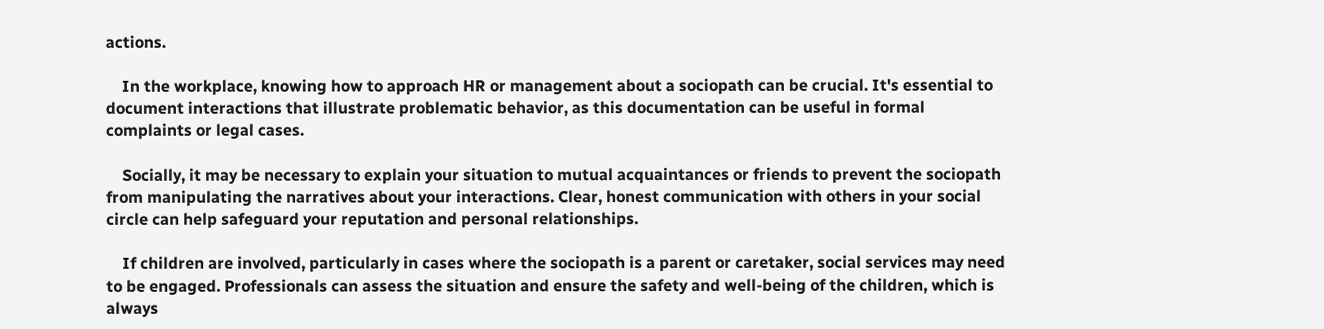actions.

    In the workplace, knowing how to approach HR or management about a sociopath can be crucial. It's essential to document interactions that illustrate problematic behavior, as this documentation can be useful in formal complaints or legal cases.

    Socially, it may be necessary to explain your situation to mutual acquaintances or friends to prevent the sociopath from manipulating the narratives about your interactions. Clear, honest communication with others in your social circle can help safeguard your reputation and personal relationships.

    If children are involved, particularly in cases where the sociopath is a parent or caretaker, social services may need to be engaged. Professionals can assess the situation and ensure the safety and well-being of the children, which is always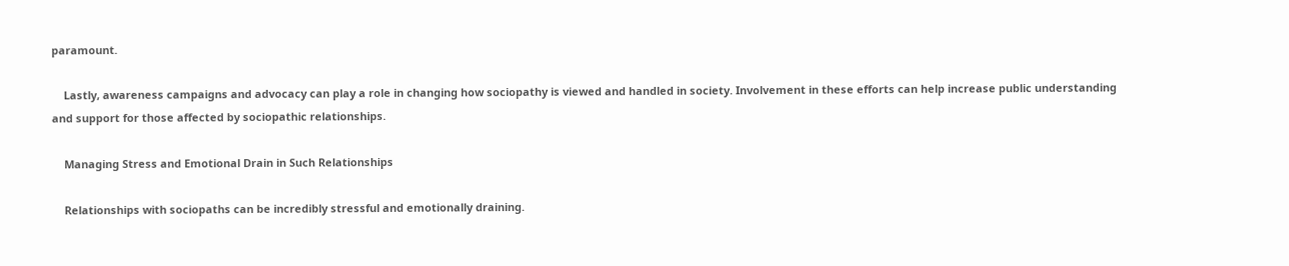paramount.

    Lastly, awareness campaigns and advocacy can play a role in changing how sociopathy is viewed and handled in society. Involvement in these efforts can help increase public understanding and support for those affected by sociopathic relationships.

    Managing Stress and Emotional Drain in Such Relationships

    Relationships with sociopaths can be incredibly stressful and emotionally draining.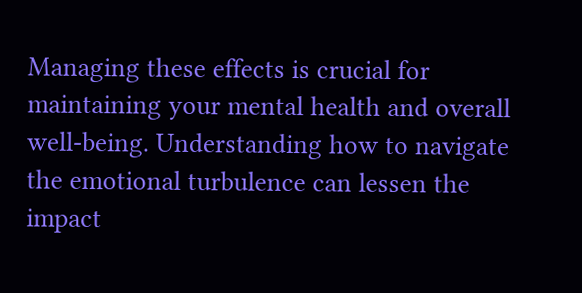Managing these effects is crucial for maintaining your mental health and overall well-being. Understanding how to navigate the emotional turbulence can lessen the impact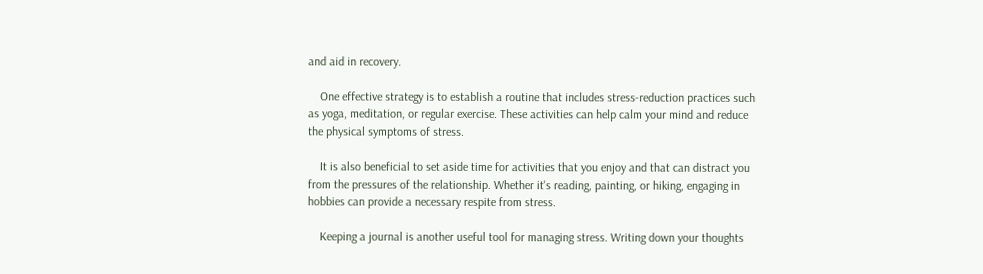and aid in recovery.

    One effective strategy is to establish a routine that includes stress-reduction practices such as yoga, meditation, or regular exercise. These activities can help calm your mind and reduce the physical symptoms of stress.

    It is also beneficial to set aside time for activities that you enjoy and that can distract you from the pressures of the relationship. Whether it's reading, painting, or hiking, engaging in hobbies can provide a necessary respite from stress.

    Keeping a journal is another useful tool for managing stress. Writing down your thoughts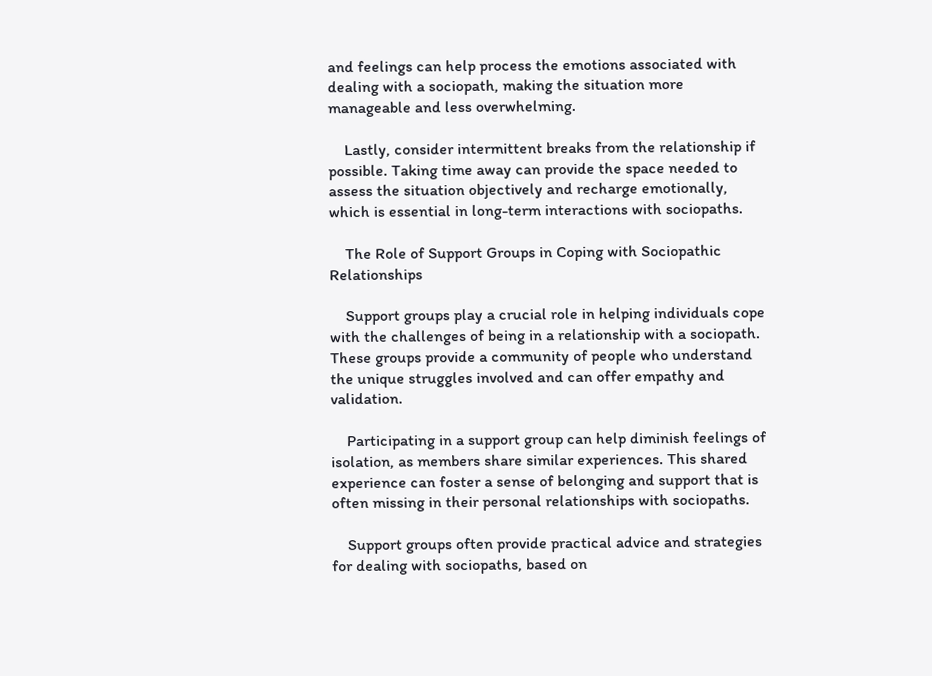and feelings can help process the emotions associated with dealing with a sociopath, making the situation more manageable and less overwhelming.

    Lastly, consider intermittent breaks from the relationship if possible. Taking time away can provide the space needed to assess the situation objectively and recharge emotionally, which is essential in long-term interactions with sociopaths.

    The Role of Support Groups in Coping with Sociopathic Relationships

    Support groups play a crucial role in helping individuals cope with the challenges of being in a relationship with a sociopath. These groups provide a community of people who understand the unique struggles involved and can offer empathy and validation.

    Participating in a support group can help diminish feelings of isolation, as members share similar experiences. This shared experience can foster a sense of belonging and support that is often missing in their personal relationships with sociopaths.

    Support groups often provide practical advice and strategies for dealing with sociopaths, based on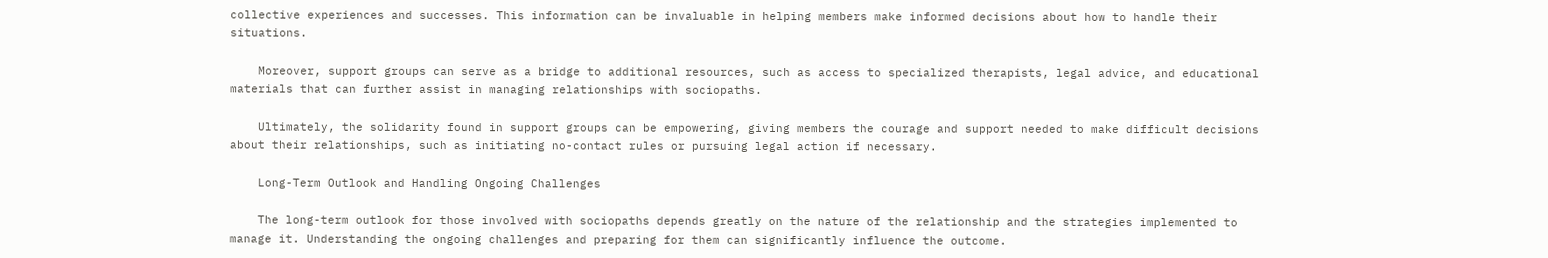collective experiences and successes. This information can be invaluable in helping members make informed decisions about how to handle their situations.

    Moreover, support groups can serve as a bridge to additional resources, such as access to specialized therapists, legal advice, and educational materials that can further assist in managing relationships with sociopaths.

    Ultimately, the solidarity found in support groups can be empowering, giving members the courage and support needed to make difficult decisions about their relationships, such as initiating no-contact rules or pursuing legal action if necessary.

    Long-Term Outlook and Handling Ongoing Challenges

    The long-term outlook for those involved with sociopaths depends greatly on the nature of the relationship and the strategies implemented to manage it. Understanding the ongoing challenges and preparing for them can significantly influence the outcome.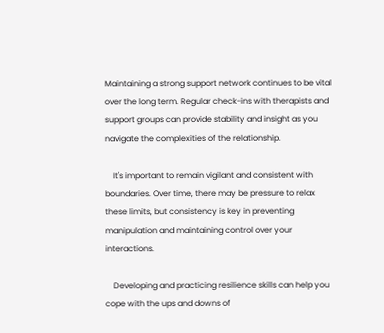Maintaining a strong support network continues to be vital over the long term. Regular check-ins with therapists and support groups can provide stability and insight as you navigate the complexities of the relationship.

    It's important to remain vigilant and consistent with boundaries. Over time, there may be pressure to relax these limits, but consistency is key in preventing manipulation and maintaining control over your interactions.

    Developing and practicing resilience skills can help you cope with the ups and downs of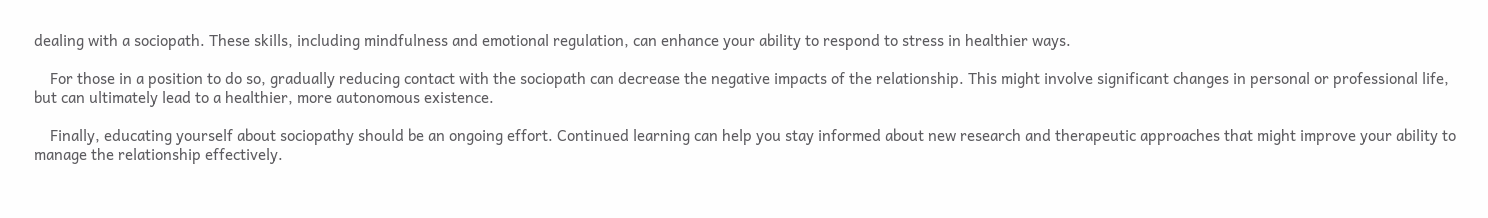dealing with a sociopath. These skills, including mindfulness and emotional regulation, can enhance your ability to respond to stress in healthier ways.

    For those in a position to do so, gradually reducing contact with the sociopath can decrease the negative impacts of the relationship. This might involve significant changes in personal or professional life, but can ultimately lead to a healthier, more autonomous existence.

    Finally, educating yourself about sociopathy should be an ongoing effort. Continued learning can help you stay informed about new research and therapeutic approaches that might improve your ability to manage the relationship effectively.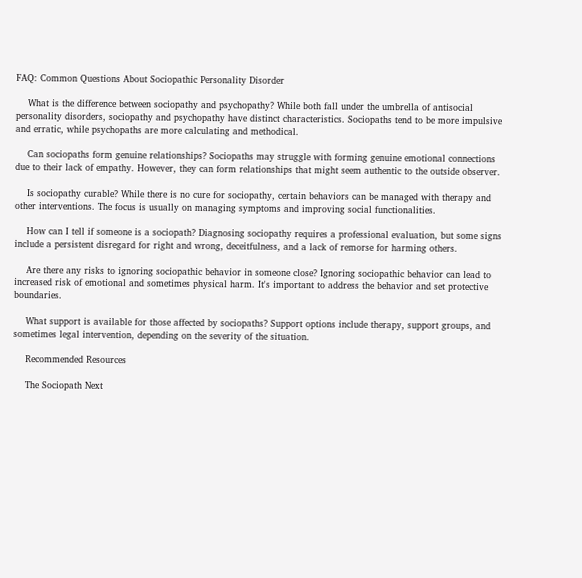FAQ: Common Questions About Sociopathic Personality Disorder

    What is the difference between sociopathy and psychopathy? While both fall under the umbrella of antisocial personality disorders, sociopathy and psychopathy have distinct characteristics. Sociopaths tend to be more impulsive and erratic, while psychopaths are more calculating and methodical.

    Can sociopaths form genuine relationships? Sociopaths may struggle with forming genuine emotional connections due to their lack of empathy. However, they can form relationships that might seem authentic to the outside observer.

    Is sociopathy curable? While there is no cure for sociopathy, certain behaviors can be managed with therapy and other interventions. The focus is usually on managing symptoms and improving social functionalities.

    How can I tell if someone is a sociopath? Diagnosing sociopathy requires a professional evaluation, but some signs include a persistent disregard for right and wrong, deceitfulness, and a lack of remorse for harming others.

    Are there any risks to ignoring sociopathic behavior in someone close? Ignoring sociopathic behavior can lead to increased risk of emotional and sometimes physical harm. It's important to address the behavior and set protective boundaries.

    What support is available for those affected by sociopaths? Support options include therapy, support groups, and sometimes legal intervention, depending on the severity of the situation.

    Recommended Resources

    The Sociopath Next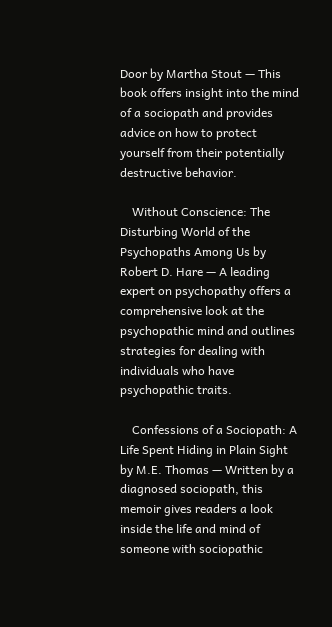Door by Martha Stout — This book offers insight into the mind of a sociopath and provides advice on how to protect yourself from their potentially destructive behavior.

    Without Conscience: The Disturbing World of the Psychopaths Among Us by Robert D. Hare — A leading expert on psychopathy offers a comprehensive look at the psychopathic mind and outlines strategies for dealing with individuals who have psychopathic traits.

    Confessions of a Sociopath: A Life Spent Hiding in Plain Sight by M.E. Thomas — Written by a diagnosed sociopath, this memoir gives readers a look inside the life and mind of someone with sociopathic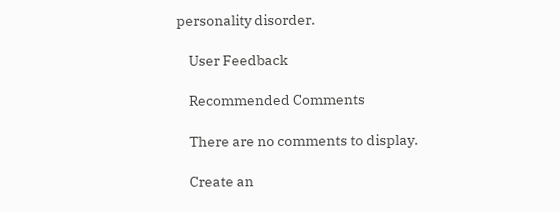personality disorder.

    User Feedback

    Recommended Comments

    There are no comments to display.

    Create an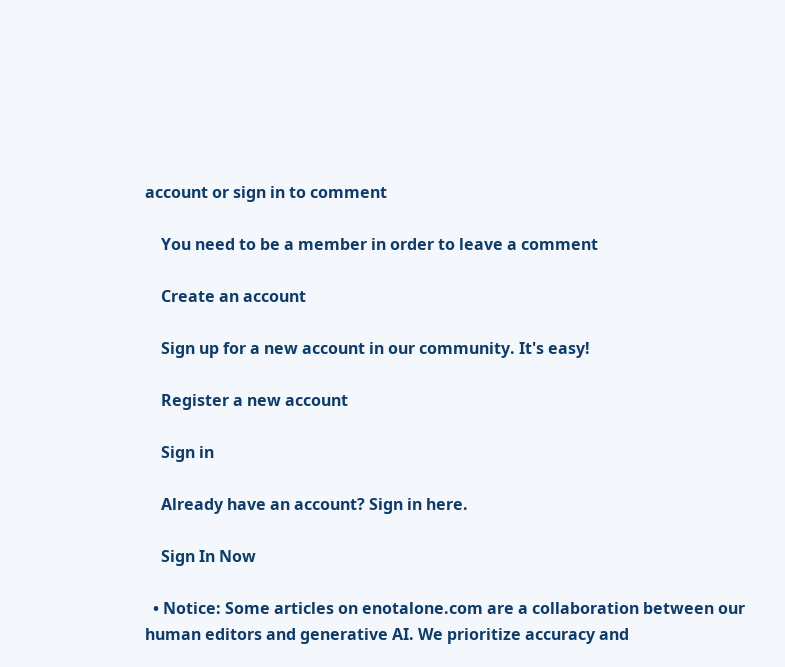account or sign in to comment

    You need to be a member in order to leave a comment

    Create an account

    Sign up for a new account in our community. It's easy!

    Register a new account

    Sign in

    Already have an account? Sign in here.

    Sign In Now

  • Notice: Some articles on enotalone.com are a collaboration between our human editors and generative AI. We prioritize accuracy and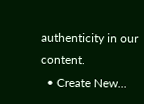authenticity in our content.
  • Create New...